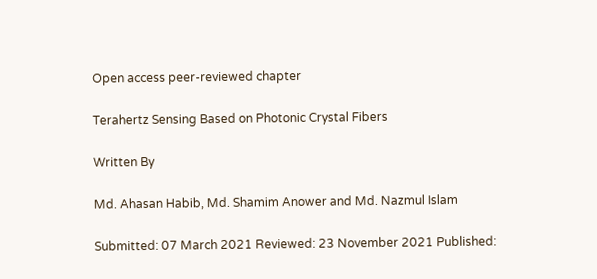Open access peer-reviewed chapter

Terahertz Sensing Based on Photonic Crystal Fibers

Written By

Md. Ahasan Habib, Md. Shamim Anower and Md. Nazmul Islam

Submitted: 07 March 2021 Reviewed: 23 November 2021 Published: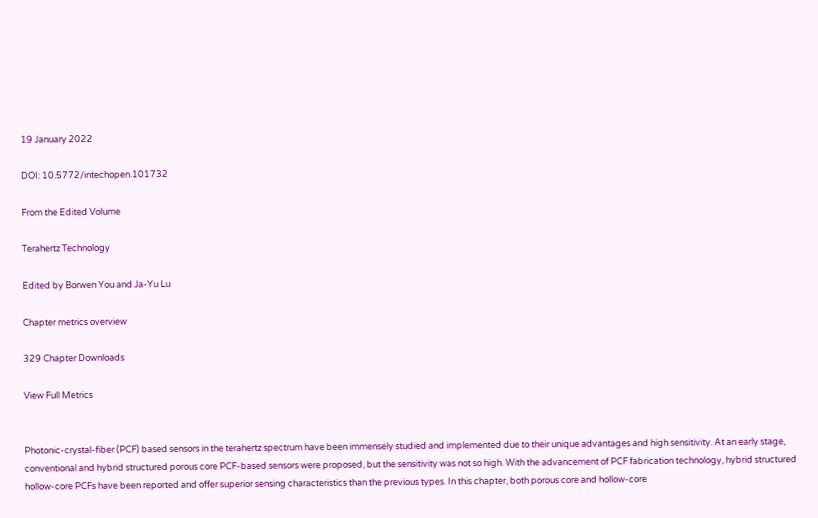19 January 2022

DOI: 10.5772/intechopen.101732

From the Edited Volume

Terahertz Technology

Edited by Borwen You and Ja-Yu Lu

Chapter metrics overview

329 Chapter Downloads

View Full Metrics


Photonic-crystal-fiber (PCF) based sensors in the terahertz spectrum have been immensely studied and implemented due to their unique advantages and high sensitivity. At an early stage, conventional and hybrid structured porous core PCF-based sensors were proposed, but the sensitivity was not so high. With the advancement of PCF fabrication technology, hybrid structured hollow-core PCFs have been reported and offer superior sensing characteristics than the previous types. In this chapter, both porous core and hollow-core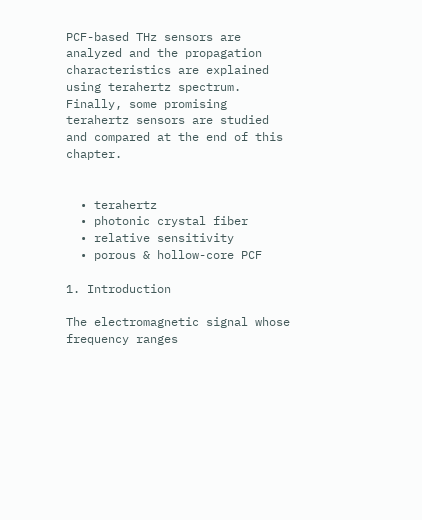PCF-based THz sensors are analyzed and the propagation characteristics are explained using terahertz spectrum. Finally, some promising terahertz sensors are studied and compared at the end of this chapter.


  • terahertz
  • photonic crystal fiber
  • relative sensitivity
  • porous & hollow-core PCF

1. Introduction

The electromagnetic signal whose frequency ranges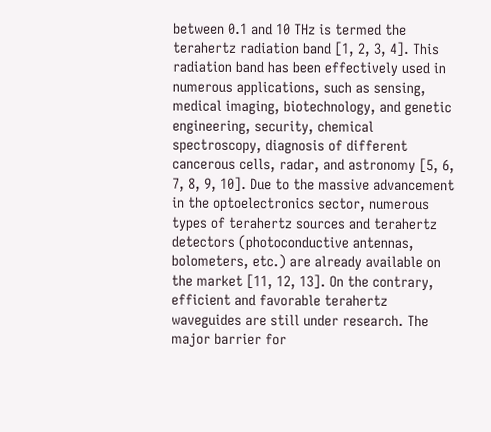between 0.1 and 10 THz is termed the terahertz radiation band [1, 2, 3, 4]. This radiation band has been effectively used in numerous applications, such as sensing, medical imaging, biotechnology, and genetic engineering, security, chemical spectroscopy, diagnosis of different cancerous cells, radar, and astronomy [5, 6, 7, 8, 9, 10]. Due to the massive advancement in the optoelectronics sector, numerous types of terahertz sources and terahertz detectors (photoconductive antennas, bolometers, etc.) are already available on the market [11, 12, 13]. On the contrary, efficient and favorable terahertz waveguides are still under research. The major barrier for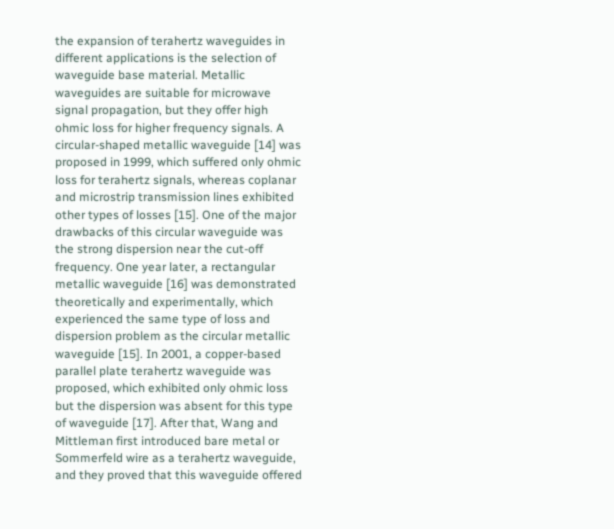the expansion of terahertz waveguides in different applications is the selection of waveguide base material. Metallic waveguides are suitable for microwave signal propagation, but they offer high ohmic loss for higher frequency signals. A circular-shaped metallic waveguide [14] was proposed in 1999, which suffered only ohmic loss for terahertz signals, whereas coplanar and microstrip transmission lines exhibited other types of losses [15]. One of the major drawbacks of this circular waveguide was the strong dispersion near the cut-off frequency. One year later, a rectangular metallic waveguide [16] was demonstrated theoretically and experimentally, which experienced the same type of loss and dispersion problem as the circular metallic waveguide [15]. In 2001, a copper-based parallel plate terahertz waveguide was proposed, which exhibited only ohmic loss but the dispersion was absent for this type of waveguide [17]. After that, Wang and Mittleman first introduced bare metal or Sommerfeld wire as a terahertz waveguide, and they proved that this waveguide offered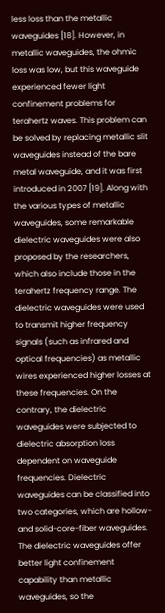less loss than the metallic waveguides [18]. However, in metallic waveguides, the ohmic loss was low, but this waveguide experienced fewer light confinement problems for terahertz waves. This problem can be solved by replacing metallic slit waveguides instead of the bare metal waveguide, and it was first introduced in 2007 [19]. Along with the various types of metallic waveguides, some remarkable dielectric waveguides were also proposed by the researchers, which also include those in the terahertz frequency range. The dielectric waveguides were used to transmit higher frequency signals (such as infrared and optical frequencies) as metallic wires experienced higher losses at these frequencies. On the contrary, the dielectric waveguides were subjected to dielectric absorption loss dependent on waveguide frequencies. Dielectric waveguides can be classified into two categories, which are hollow- and solid-core-fiber waveguides. The dielectric waveguides offer better light confinement capability than metallic waveguides, so the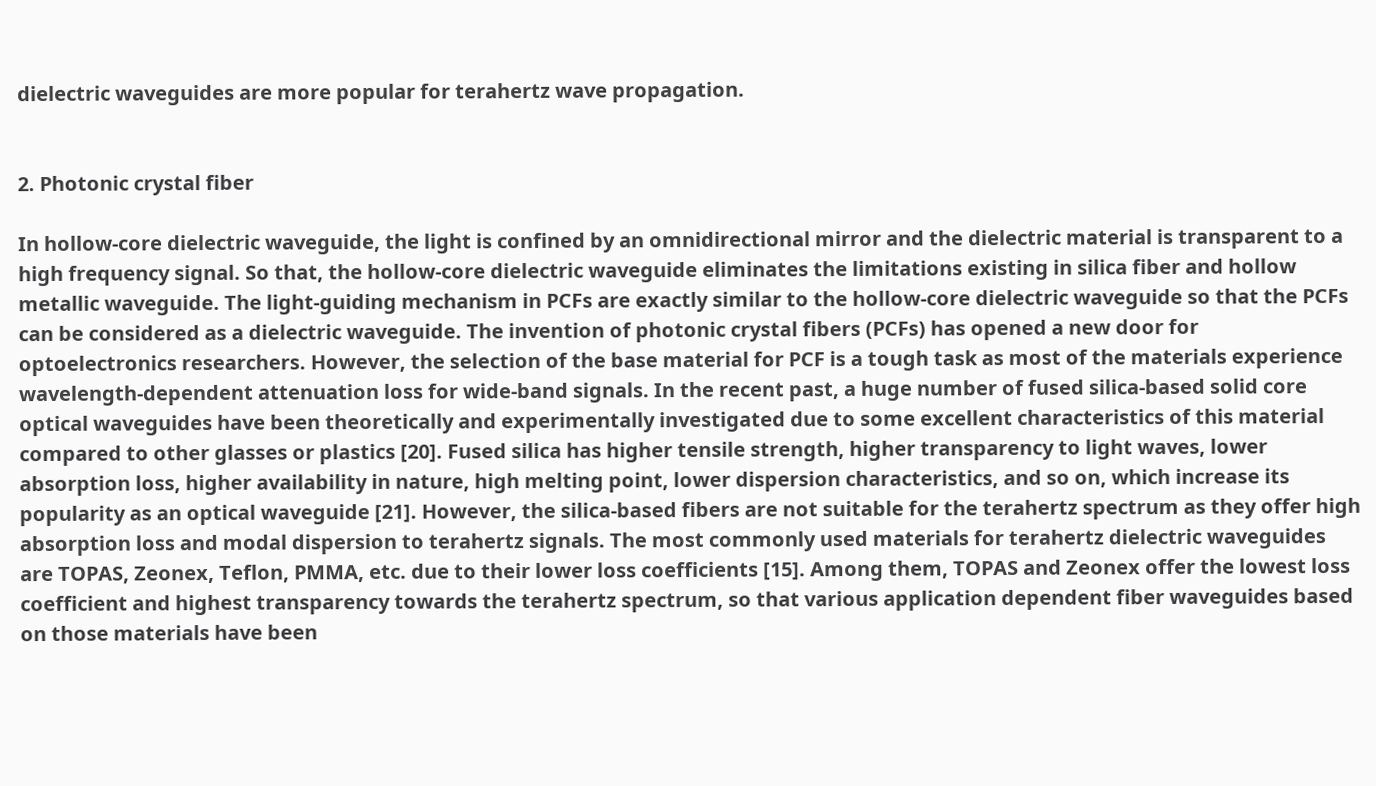dielectric waveguides are more popular for terahertz wave propagation.


2. Photonic crystal fiber

In hollow-core dielectric waveguide, the light is confined by an omnidirectional mirror and the dielectric material is transparent to a high frequency signal. So that, the hollow-core dielectric waveguide eliminates the limitations existing in silica fiber and hollow metallic waveguide. The light-guiding mechanism in PCFs are exactly similar to the hollow-core dielectric waveguide so that the PCFs can be considered as a dielectric waveguide. The invention of photonic crystal fibers (PCFs) has opened a new door for optoelectronics researchers. However, the selection of the base material for PCF is a tough task as most of the materials experience wavelength-dependent attenuation loss for wide-band signals. In the recent past, a huge number of fused silica-based solid core optical waveguides have been theoretically and experimentally investigated due to some excellent characteristics of this material compared to other glasses or plastics [20]. Fused silica has higher tensile strength, higher transparency to light waves, lower absorption loss, higher availability in nature, high melting point, lower dispersion characteristics, and so on, which increase its popularity as an optical waveguide [21]. However, the silica-based fibers are not suitable for the terahertz spectrum as they offer high absorption loss and modal dispersion to terahertz signals. The most commonly used materials for terahertz dielectric waveguides are TOPAS, Zeonex, Teflon, PMMA, etc. due to their lower loss coefficients [15]. Among them, TOPAS and Zeonex offer the lowest loss coefficient and highest transparency towards the terahertz spectrum, so that various application dependent fiber waveguides based on those materials have been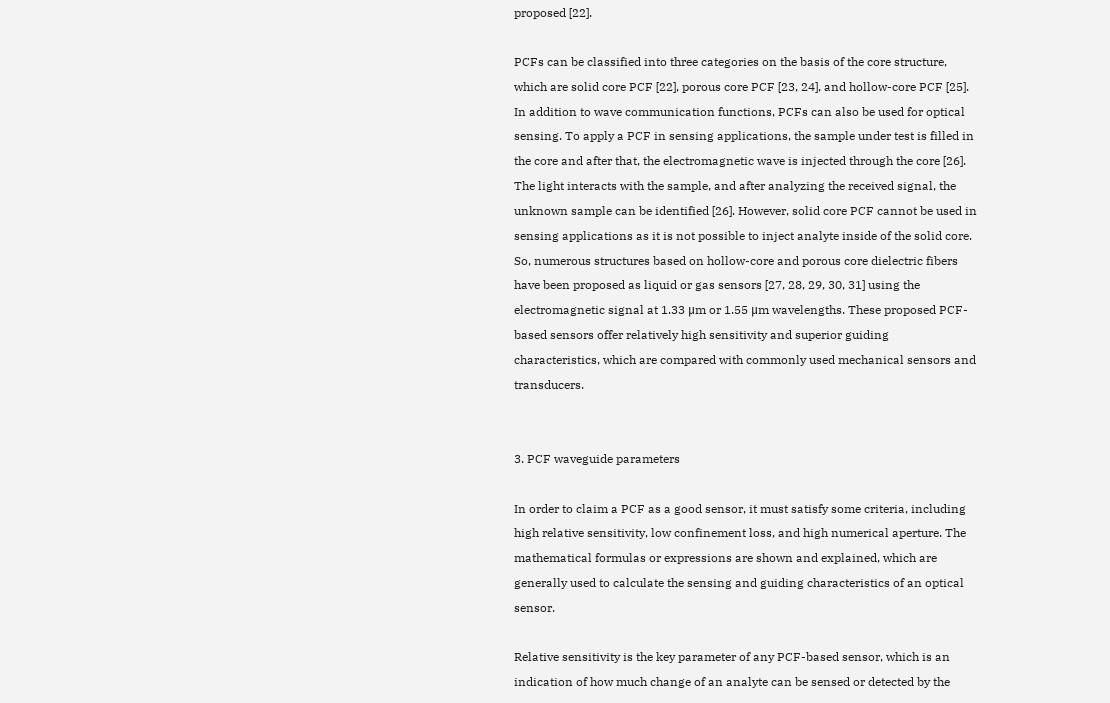proposed [22].

PCFs can be classified into three categories on the basis of the core structure, which are solid core PCF [22], porous core PCF [23, 24], and hollow-core PCF [25]. In addition to wave communication functions, PCFs can also be used for optical sensing. To apply a PCF in sensing applications, the sample under test is filled in the core and after that, the electromagnetic wave is injected through the core [26]. The light interacts with the sample, and after analyzing the received signal, the unknown sample can be identified [26]. However, solid core PCF cannot be used in sensing applications as it is not possible to inject analyte inside of the solid core. So, numerous structures based on hollow-core and porous core dielectric fibers have been proposed as liquid or gas sensors [27, 28, 29, 30, 31] using the electromagnetic signal at 1.33 μm or 1.55 μm wavelengths. These proposed PCF-based sensors offer relatively high sensitivity and superior guiding characteristics, which are compared with commonly used mechanical sensors and transducers.


3. PCF waveguide parameters

In order to claim a PCF as a good sensor, it must satisfy some criteria, including high relative sensitivity, low confinement loss, and high numerical aperture. The mathematical formulas or expressions are shown and explained, which are generally used to calculate the sensing and guiding characteristics of an optical sensor.

Relative sensitivity is the key parameter of any PCF-based sensor, which is an indication of how much change of an analyte can be sensed or detected by the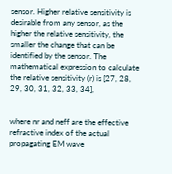sensor. Higher relative sensitivity is desirable from any sensor, as the higher the relative sensitivity, the smaller the change that can be identified by the sensor. The mathematical expression to calculate the relative sensitivity (r) is [27, 28, 29, 30, 31, 32, 33, 34],


where nr and neff are the effective refractive index of the actual propagating EM wave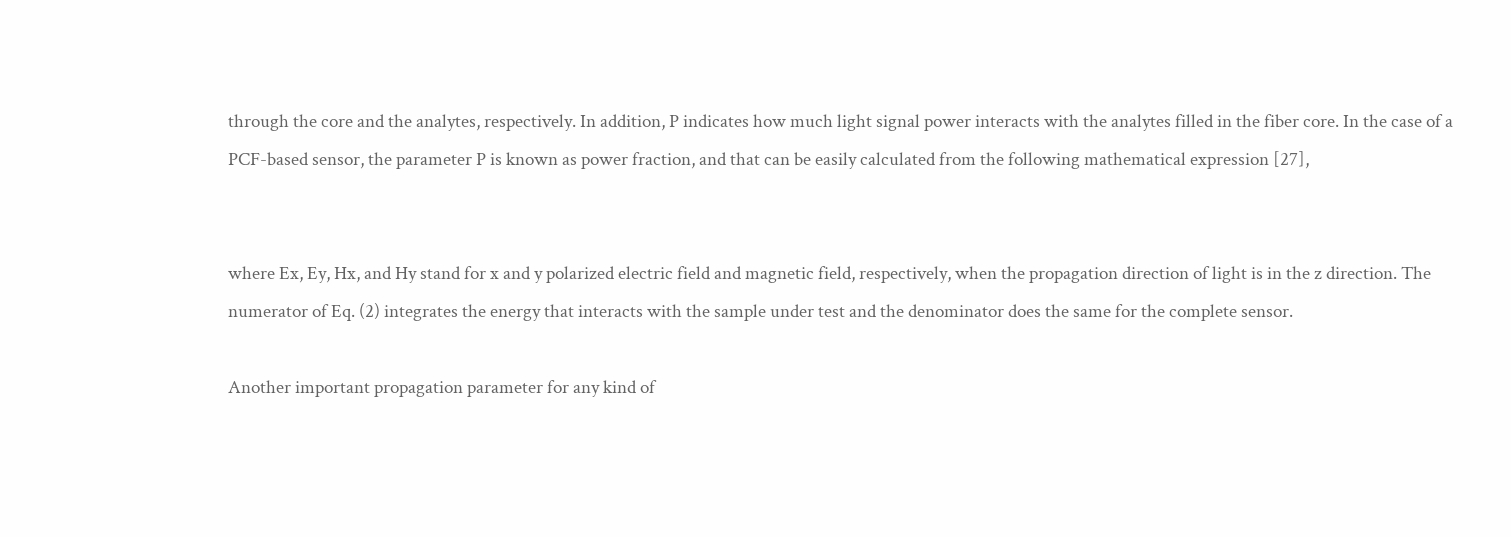through the core and the analytes, respectively. In addition, P indicates how much light signal power interacts with the analytes filled in the fiber core. In the case of a PCF-based sensor, the parameter P is known as power fraction, and that can be easily calculated from the following mathematical expression [27],


where Ex, Ey, Hx, and Hy stand for x and y polarized electric field and magnetic field, respectively, when the propagation direction of light is in the z direction. The numerator of Eq. (2) integrates the energy that interacts with the sample under test and the denominator does the same for the complete sensor.

Another important propagation parameter for any kind of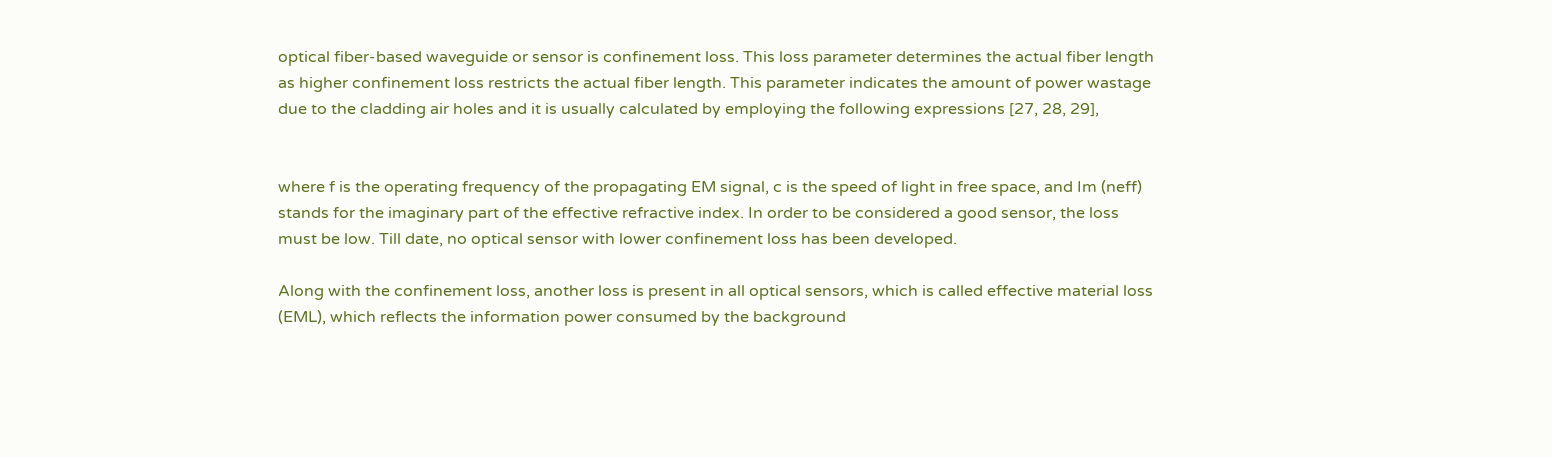optical fiber-based waveguide or sensor is confinement loss. This loss parameter determines the actual fiber length as higher confinement loss restricts the actual fiber length. This parameter indicates the amount of power wastage due to the cladding air holes and it is usually calculated by employing the following expressions [27, 28, 29],


where f is the operating frequency of the propagating EM signal, c is the speed of light in free space, and Im (neff) stands for the imaginary part of the effective refractive index. In order to be considered a good sensor, the loss must be low. Till date, no optical sensor with lower confinement loss has been developed.

Along with the confinement loss, another loss is present in all optical sensors, which is called effective material loss (EML), which reflects the information power consumed by the background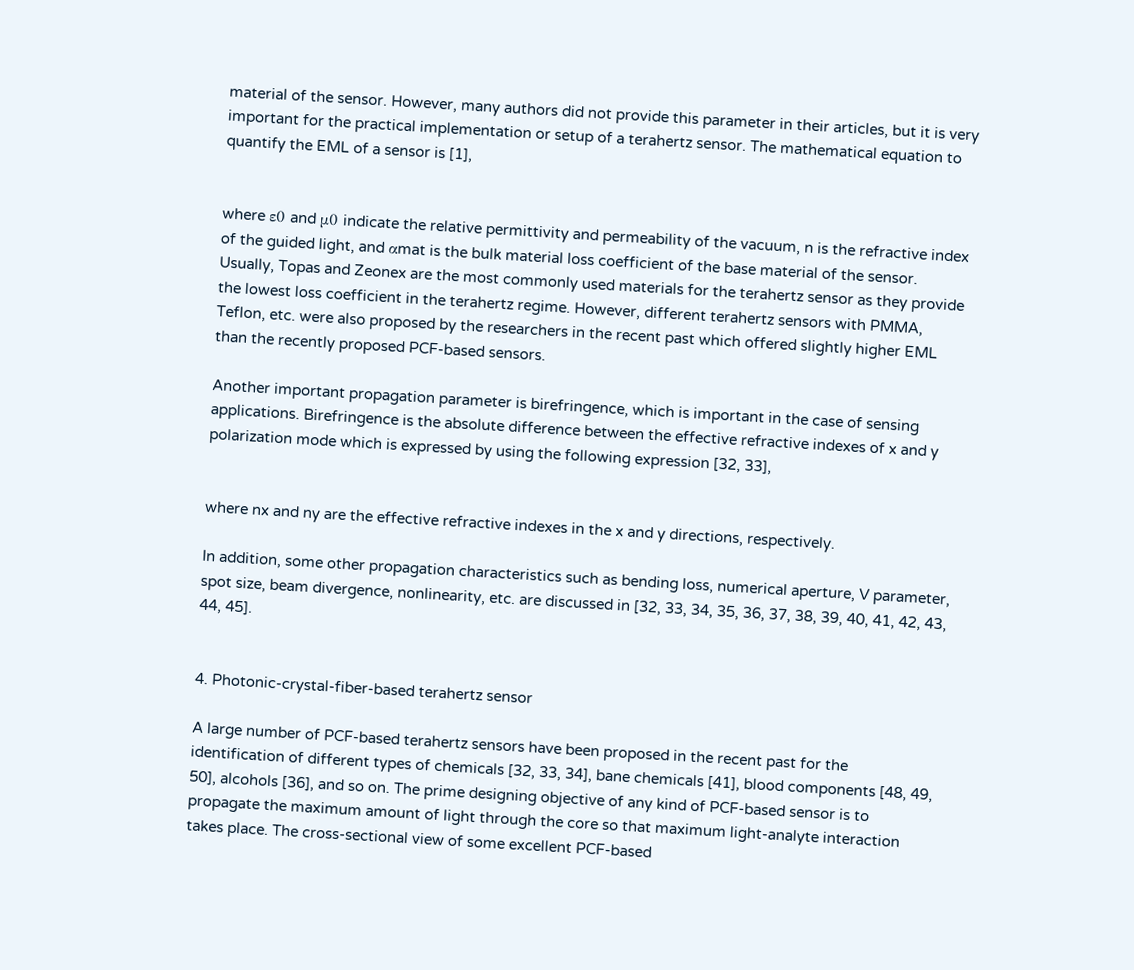material of the sensor. However, many authors did not provide this parameter in their articles, but it is very important for the practical implementation or setup of a terahertz sensor. The mathematical equation to quantify the EML of a sensor is [1],


where ε0 and μ0 indicate the relative permittivity and permeability of the vacuum, n is the refractive index of the guided light, and αmat is the bulk material loss coefficient of the base material of the sensor. Usually, Topas and Zeonex are the most commonly used materials for the terahertz sensor as they provide the lowest loss coefficient in the terahertz regime. However, different terahertz sensors with PMMA, Teflon, etc. were also proposed by the researchers in the recent past which offered slightly higher EML than the recently proposed PCF-based sensors.

Another important propagation parameter is birefringence, which is important in the case of sensing applications. Birefringence is the absolute difference between the effective refractive indexes of x and y polarization mode which is expressed by using the following expression [32, 33],


where nx and ny are the effective refractive indexes in the x and y directions, respectively.

In addition, some other propagation characteristics such as bending loss, numerical aperture, V parameter, spot size, beam divergence, nonlinearity, etc. are discussed in [32, 33, 34, 35, 36, 37, 38, 39, 40, 41, 42, 43, 44, 45].


4. Photonic-crystal-fiber-based terahertz sensor

A large number of PCF-based terahertz sensors have been proposed in the recent past for the identification of different types of chemicals [32, 33, 34], bane chemicals [41], blood components [48, 49, 50], alcohols [36], and so on. The prime designing objective of any kind of PCF-based sensor is to propagate the maximum amount of light through the core so that maximum light-analyte interaction takes place. The cross-sectional view of some excellent PCF-based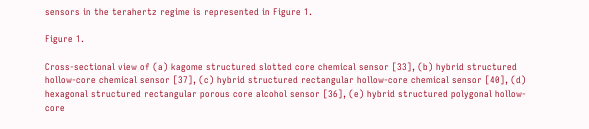sensors in the terahertz regime is represented in Figure 1.

Figure 1.

Cross-sectional view of (a) kagome structured slotted core chemical sensor [33], (b) hybrid structured hollow-core chemical sensor [37], (c) hybrid structured rectangular hollow-core chemical sensor [40], (d) hexagonal structured rectangular porous core alcohol sensor [36], (e) hybrid structured polygonal hollow-core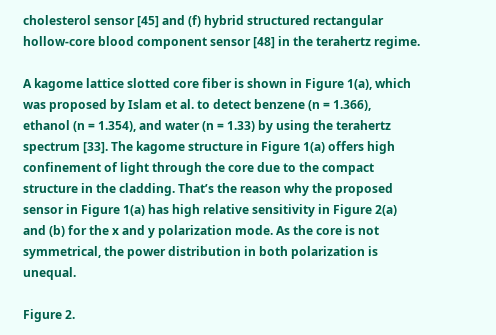cholesterol sensor [45] and (f) hybrid structured rectangular hollow-core blood component sensor [48] in the terahertz regime.

A kagome lattice slotted core fiber is shown in Figure 1(a), which was proposed by Islam et al. to detect benzene (n = 1.366), ethanol (n = 1.354), and water (n = 1.33) by using the terahertz spectrum [33]. The kagome structure in Figure 1(a) offers high confinement of light through the core due to the compact structure in the cladding. That’s the reason why the proposed sensor in Figure 1(a) has high relative sensitivity in Figure 2(a) and (b) for the x and y polarization mode. As the core is not symmetrical, the power distribution in both polarization is unequal.

Figure 2.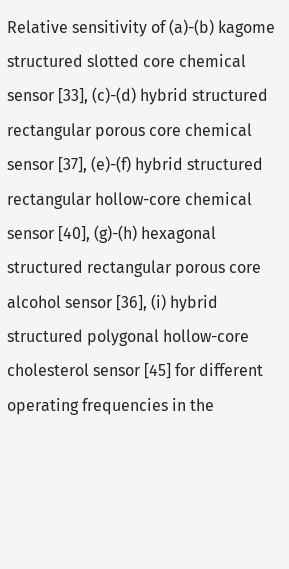Relative sensitivity of (a)-(b) kagome structured slotted core chemical sensor [33], (c)-(d) hybrid structured rectangular porous core chemical sensor [37], (e)-(f) hybrid structured rectangular hollow-core chemical sensor [40], (g)-(h) hexagonal structured rectangular porous core alcohol sensor [36], (i) hybrid structured polygonal hollow-core cholesterol sensor [45] for different operating frequencies in the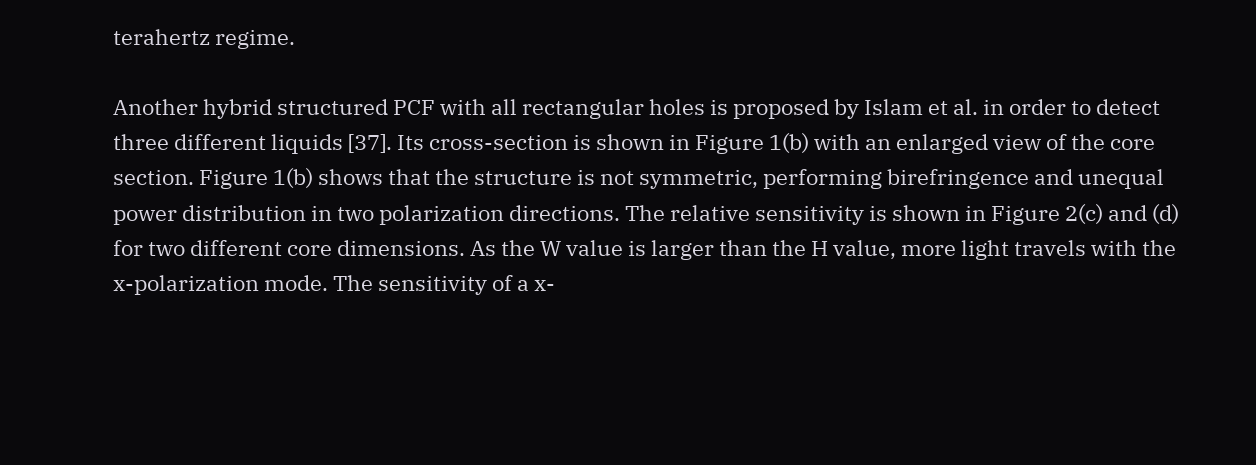terahertz regime.

Another hybrid structured PCF with all rectangular holes is proposed by Islam et al. in order to detect three different liquids [37]. Its cross-section is shown in Figure 1(b) with an enlarged view of the core section. Figure 1(b) shows that the structure is not symmetric, performing birefringence and unequal power distribution in two polarization directions. The relative sensitivity is shown in Figure 2(c) and (d) for two different core dimensions. As the W value is larger than the H value, more light travels with the x-polarization mode. The sensitivity of a x-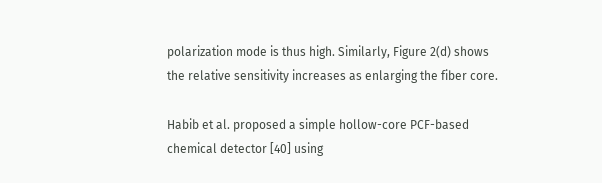polarization mode is thus high. Similarly, Figure 2(d) shows the relative sensitivity increases as enlarging the fiber core.

Habib et al. proposed a simple hollow-core PCF-based chemical detector [40] using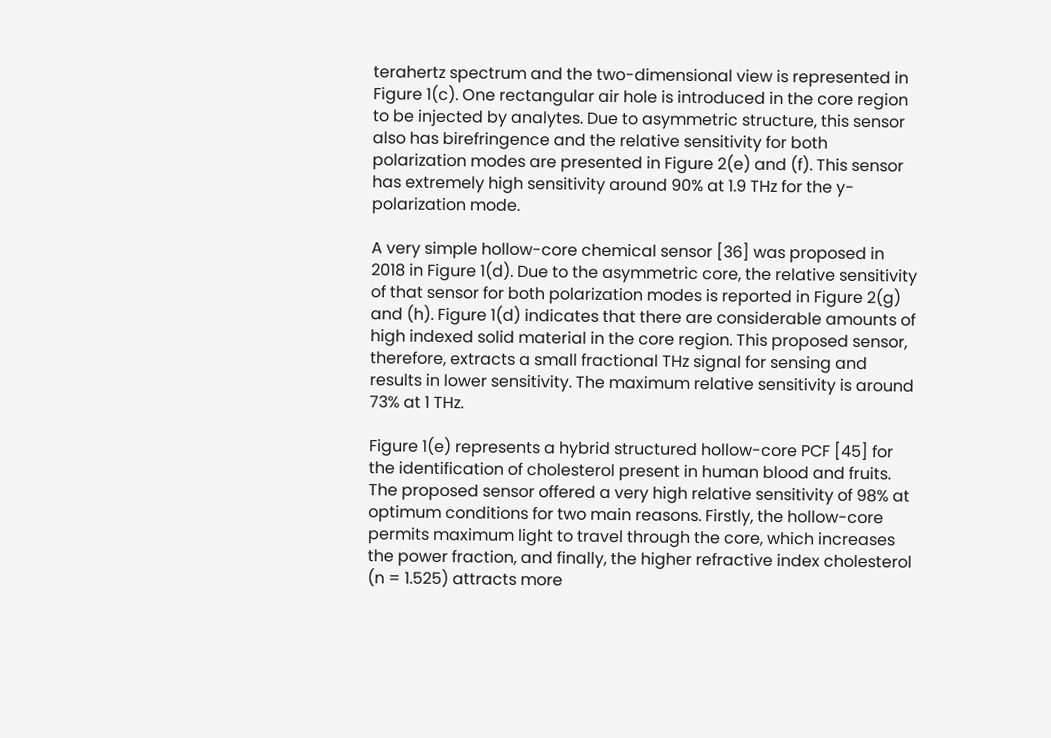terahertz spectrum and the two-dimensional view is represented in Figure 1(c). One rectangular air hole is introduced in the core region to be injected by analytes. Due to asymmetric structure, this sensor also has birefringence and the relative sensitivity for both polarization modes are presented in Figure 2(e) and (f). This sensor has extremely high sensitivity around 90% at 1.9 THz for the y-polarization mode.

A very simple hollow-core chemical sensor [36] was proposed in 2018 in Figure 1(d). Due to the asymmetric core, the relative sensitivity of that sensor for both polarization modes is reported in Figure 2(g) and (h). Figure 1(d) indicates that there are considerable amounts of high indexed solid material in the core region. This proposed sensor, therefore, extracts a small fractional THz signal for sensing and results in lower sensitivity. The maximum relative sensitivity is around 73% at 1 THz.

Figure 1(e) represents a hybrid structured hollow-core PCF [45] for the identification of cholesterol present in human blood and fruits. The proposed sensor offered a very high relative sensitivity of 98% at optimum conditions for two main reasons. Firstly, the hollow-core permits maximum light to travel through the core, which increases the power fraction, and finally, the higher refractive index cholesterol (n = 1.525) attracts more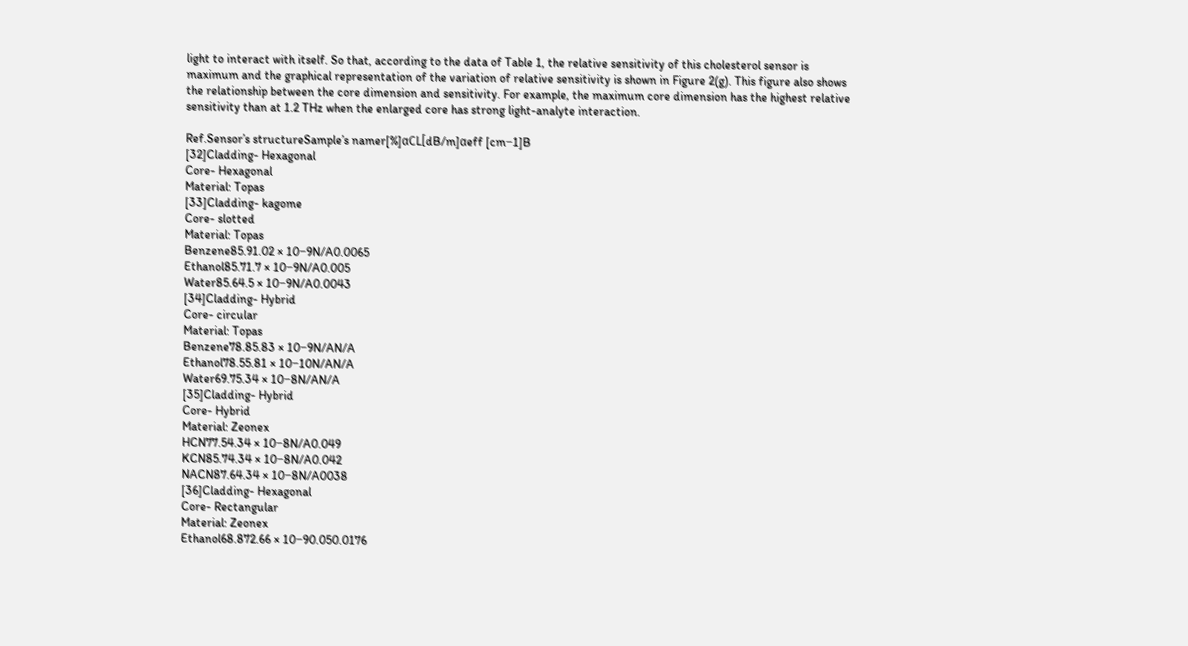light to interact with itself. So that, according to the data of Table 1, the relative sensitivity of this cholesterol sensor is maximum and the graphical representation of the variation of relative sensitivity is shown in Figure 2(g). This figure also shows the relationship between the core dimension and sensitivity. For example, the maximum core dimension has the highest relative sensitivity than at 1.2 THz when the enlarged core has strong light-analyte interaction.

Ref.Sensor’s structureSample’s namer[%]αCL[dB/m]αeff [cm−1]B
[32]Cladding- Hexagonal
Core- Hexagonal
Material: Topas
[33]Cladding- kagome
Core- slotted
Material: Topas
Benzene85.91.02 × 10−9N/A0.0065
Ethanol85.71.7 × 10−9N/A0.005
Water85.64.5 × 10−9N/A0.0043
[34]Cladding- Hybrid
Core- circular
Material: Topas
Benzene78.85.83 × 10−9N/AN/A
Ethanol78.55.81 × 10−10N/AN/A
Water69.75.34 × 10−8N/AN/A
[35]Cladding- Hybrid
Core- Hybrid
Material: Zeonex
HCN77.54.34 × 10−8N/A0.049
KCN85.74.34 × 10−8N/A0.042
NACN87.64.34 × 10−8N/A0038
[36]Cladding- Hexagonal
Core- Rectangular
Material: Zeonex
Ethanol68.872.66 × 10−90.050.0176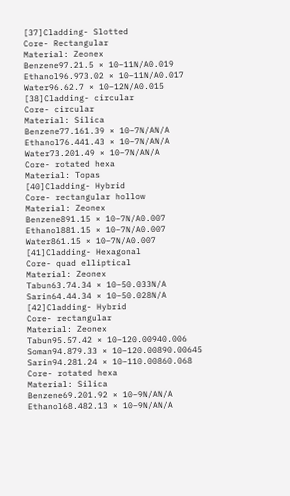[37]Cladding- Slotted
Core- Rectangular
Material: Zeonex
Benzene97.21.5 × 10−11N/A0.019
Ethanol96.973.02 × 10−11N/A0.017
Water96.62.7 × 10−12N/A0.015
[38]Cladding- circular
Core- circular
Material: Silica
Benzene77.161.39 × 10−7N/AN/A
Ethanol76.441.43 × 10−7N/AN/A
Water73.201.49 × 10−7N/AN/A
Core- rotated hexa
Material: Topas
[40]Cladding- Hybrid
Core- rectangular hollow
Material: Zeonex
Benzene891.15 × 10−7N/A0.007
Ethanol881.15 × 10−7N/A0.007
Water861.15 × 10−7N/A0.007
[41]Cladding- Hexagonal
Core- quad elliptical
Material: Zeonex
Tabun63.74.34 × 10−50.033N/A
Sarin64.44.34 × 10−50.028N/A
[42]Cladding- Hybrid
Core- rectangular
Material: Zeonex
Tabun95.57.42 × 10−120.00940.006
Soman94.879.33 × 10−120.00890.00645
Sarin94.281.24 × 10−110.00860.068
Core- rotated hexa
Material: Silica
Benzene69.201.92 × 10−9N/AN/A
Ethanol68.482.13 × 10−9N/AN/A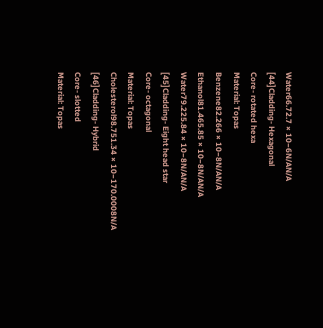Water66.72.7 × 10−6N/AN/A
[44]Cladding- Hexagonal
Core- rotated hexa
Material: Topas
Benzene82.266 × 10−8N/AN/A
Ethanol81.465.85 × 10−8N/AN/A
Water79.225.84 × 10−8N/AN/A
[45]Cladding- Eight head star
Core- octagonal
Material: Topas
Cholesterol98.751.34 × 10−170.0008N/A
[46]Cladding- Hybrid
Core- slotted
Material: Topas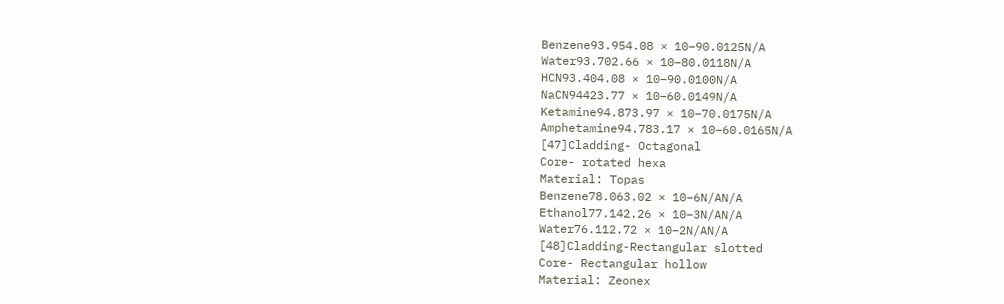Benzene93.954.08 × 10−90.0125N/A
Water93.702.66 × 10−80.0118N/A
HCN93.404.08 × 10−90.0100N/A
NaCN94423.77 × 10−60.0149N/A
Ketamine94.873.97 × 10−70.0175N/A
Amphetamine94.783.17 × 10−60.0165N/A
[47]Cladding- Octagonal
Core- rotated hexa
Material: Topas
Benzene78.063.02 × 10−6N/AN/A
Ethanol77.142.26 × 10−3N/AN/A
Water76.112.72 × 10−2N/AN/A
[48]Cladding-Rectangular slotted
Core- Rectangular hollow
Material: Zeonex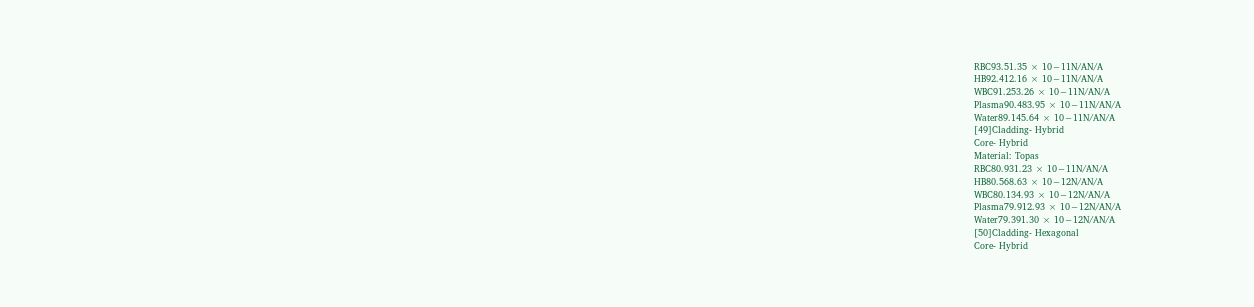RBC93.51.35 × 10−11N/AN/A
HB92.412.16 × 10−11N/AN/A
WBC91.253.26 × 10−11N/AN/A
Plasma90.483.95 × 10−11N/AN/A
Water89.145.64 × 10−11N/AN/A
[49]Cladding- Hybrid
Core- Hybrid
Material: Topas
RBC80.931.23 × 10−11N/AN/A
HB80.568.63 × 10−12N/AN/A
WBC80.134.93 × 10−12N/AN/A
Plasma79.912.93 × 10−12N/AN/A
Water79.391.30 × 10−12N/AN/A
[50]Cladding- Hexagonal
Core- Hybrid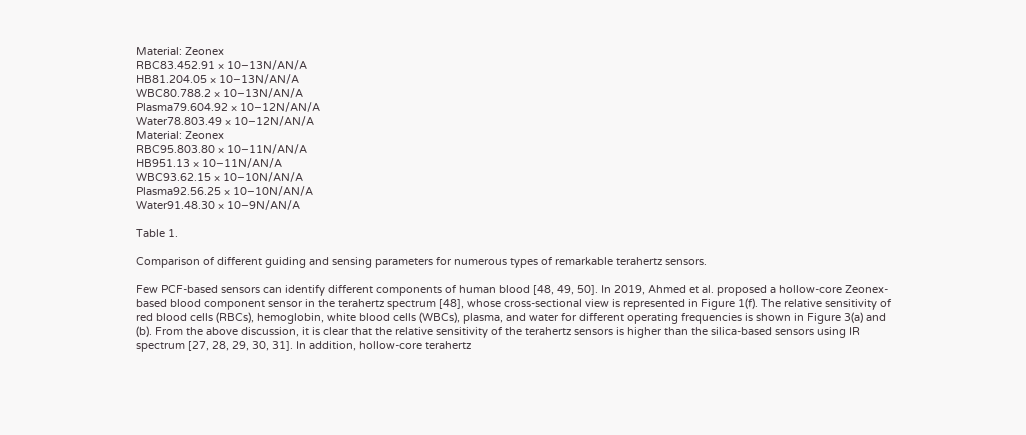Material: Zeonex
RBC83.452.91 × 10−13N/AN/A
HB81.204.05 × 10−13N/AN/A
WBC80.788.2 × 10−13N/AN/A
Plasma79.604.92 × 10−12N/AN/A
Water78.803.49 × 10−12N/AN/A
Material: Zeonex
RBC95.803.80 × 10−11N/AN/A
HB951.13 × 10−11N/AN/A
WBC93.62.15 × 10−10N/AN/A
Plasma92.56.25 × 10−10N/AN/A
Water91.48.30 × 10−9N/AN/A

Table 1.

Comparison of different guiding and sensing parameters for numerous types of remarkable terahertz sensors.

Few PCF-based sensors can identify different components of human blood [48, 49, 50]. In 2019, Ahmed et al. proposed a hollow-core Zeonex-based blood component sensor in the terahertz spectrum [48], whose cross-sectional view is represented in Figure 1(f). The relative sensitivity of red blood cells (RBCs), hemoglobin, white blood cells (WBCs), plasma, and water for different operating frequencies is shown in Figure 3(a) and (b). From the above discussion, it is clear that the relative sensitivity of the terahertz sensors is higher than the silica-based sensors using IR spectrum [27, 28, 29, 30, 31]. In addition, hollow-core terahertz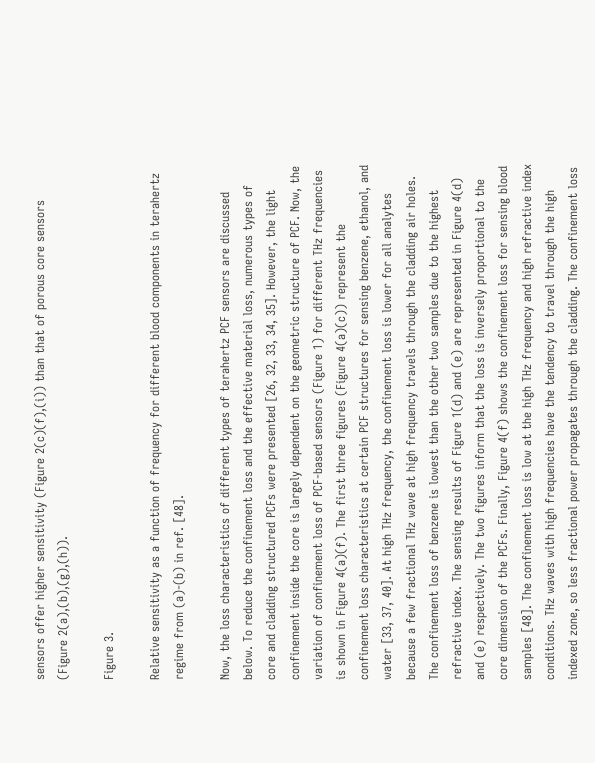sensors offer higher sensitivity (Figure 2(c)(f),(i)) than that of porous core sensors (Figure 2(a),(b),(g),(h)).

Figure 3.

Relative sensitivity as a function of frequency for different blood components in terahertz regime from (a)-(b) in ref. [48].

Now, the loss characteristics of different types of terahertz PCF sensors are discussed below. To reduce the confinement loss and the effective material loss, numerous types of core and cladding structured PCFs were presented [26, 32, 33, 34, 35]. However, the light confinement inside the core is largely dependent on the geometric structure of PCF. Now, the variation of confinement loss of PCF-based sensors (Figure 1) for different THz frequencies is shown in Figure 4(a)(f). The first three figures (Figure 4(a)(c)) represent the confinement loss characteristics at certain PCF structures for sensing benzene, ethanol, and water [33, 37, 40]. At high THz frequency, the confinement loss is lower for all analytes because a few fractional THz wave at high frequency travels through the cladding air holes. The confinement loss of benzene is lowest than the other two samples due to the highest refractive index. The sensing results of Figure 1(d) and (e) are represented in Figure 4(d) and (e) respectively. The two figures inform that the loss is inversely proportional to the core dimension of the PCFs. Finally, Figure 4(f) shows the confinement loss for sensing blood samples [48]. The confinement loss is low at the high THz frequency and high refractive index conditions. THz waves with high frequencies have the tendency to travel through the high indexed zone, so less fractional power propagates through the cladding. The confinement loss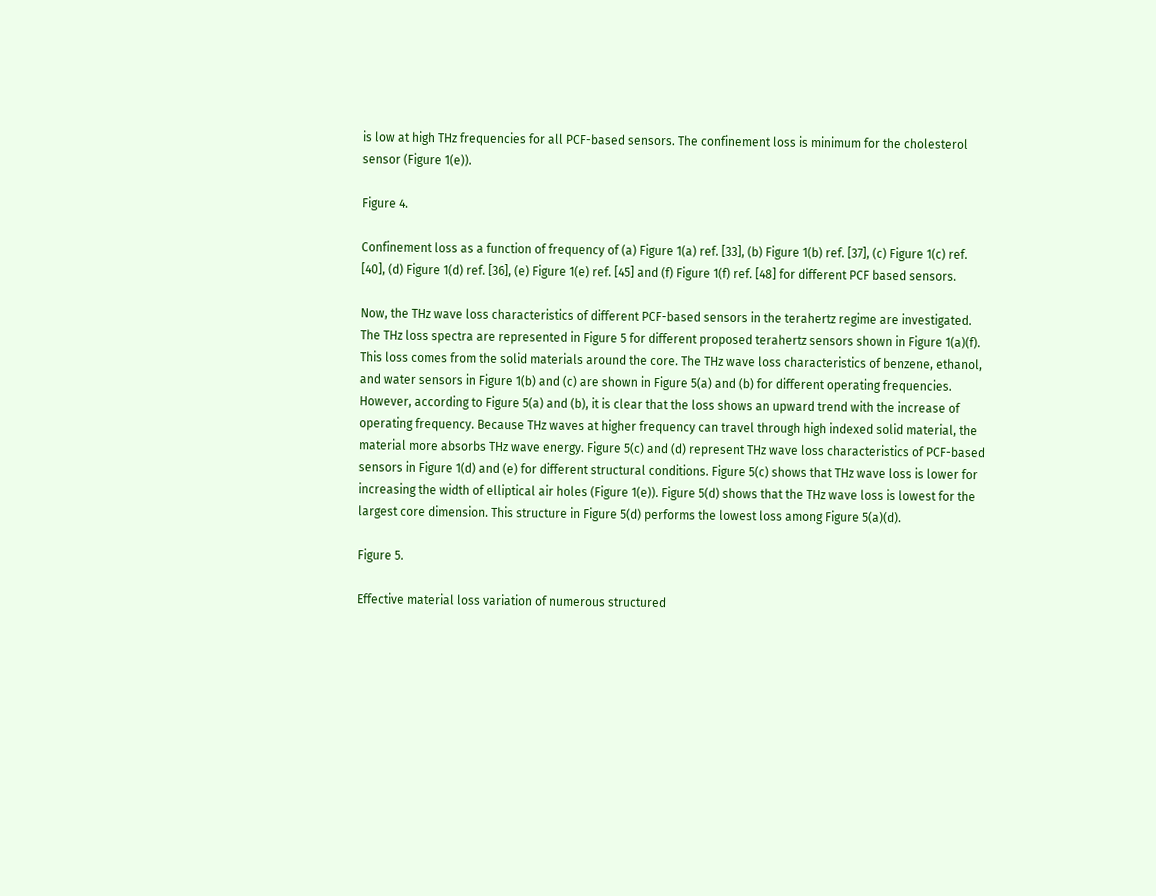is low at high THz frequencies for all PCF-based sensors. The confinement loss is minimum for the cholesterol sensor (Figure 1(e)).

Figure 4.

Confinement loss as a function of frequency of (a) Figure 1(a) ref. [33], (b) Figure 1(b) ref. [37], (c) Figure 1(c) ref. [40], (d) Figure 1(d) ref. [36], (e) Figure 1(e) ref. [45] and (f) Figure 1(f) ref. [48] for different PCF based sensors.

Now, the THz wave loss characteristics of different PCF-based sensors in the terahertz regime are investigated. The THz loss spectra are represented in Figure 5 for different proposed terahertz sensors shown in Figure 1(a)(f). This loss comes from the solid materials around the core. The THz wave loss characteristics of benzene, ethanol, and water sensors in Figure 1(b) and (c) are shown in Figure 5(a) and (b) for different operating frequencies. However, according to Figure 5(a) and (b), it is clear that the loss shows an upward trend with the increase of operating frequency. Because THz waves at higher frequency can travel through high indexed solid material, the material more absorbs THz wave energy. Figure 5(c) and (d) represent THz wave loss characteristics of PCF-based sensors in Figure 1(d) and (e) for different structural conditions. Figure 5(c) shows that THz wave loss is lower for increasing the width of elliptical air holes (Figure 1(e)). Figure 5(d) shows that the THz wave loss is lowest for the largest core dimension. This structure in Figure 5(d) performs the lowest loss among Figure 5(a)(d).

Figure 5.

Effective material loss variation of numerous structured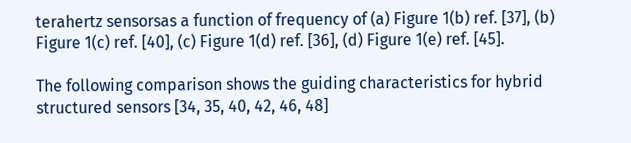terahertz sensorsas a function of frequency of (a) Figure 1(b) ref. [37], (b) Figure 1(c) ref. [40], (c) Figure 1(d) ref. [36], (d) Figure 1(e) ref. [45].

The following comparison shows the guiding characteristics for hybrid structured sensors [34, 35, 40, 42, 46, 48]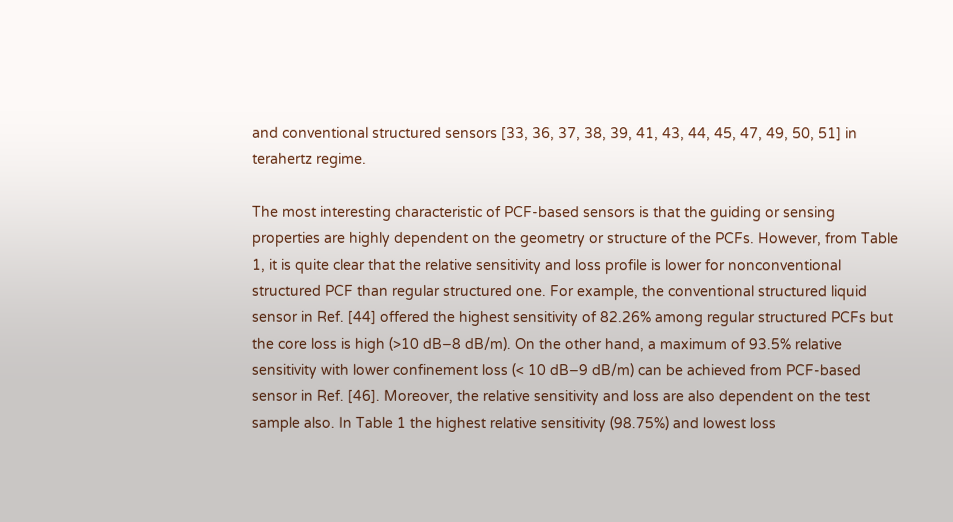and conventional structured sensors [33, 36, 37, 38, 39, 41, 43, 44, 45, 47, 49, 50, 51] in terahertz regime.

The most interesting characteristic of PCF-based sensors is that the guiding or sensing properties are highly dependent on the geometry or structure of the PCFs. However, from Table 1, it is quite clear that the relative sensitivity and loss profile is lower for nonconventional structured PCF than regular structured one. For example, the conventional structured liquid sensor in Ref. [44] offered the highest sensitivity of 82.26% among regular structured PCFs but the core loss is high (>10 dB−8 dB/m). On the other hand, a maximum of 93.5% relative sensitivity with lower confinement loss (< 10 dB−9 dB/m) can be achieved from PCF-based sensor in Ref. [46]. Moreover, the relative sensitivity and loss are also dependent on the test sample also. In Table 1 the highest relative sensitivity (98.75%) and lowest loss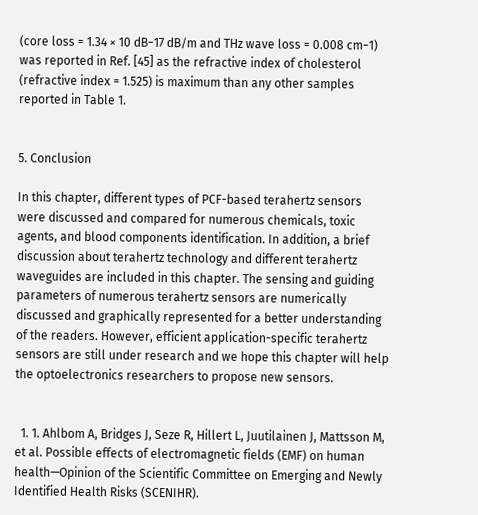(core loss = 1.34 × 10 dB−17 dB/m and THz wave loss = 0.008 cm−1) was reported in Ref. [45] as the refractive index of cholesterol (refractive index = 1.525) is maximum than any other samples reported in Table 1.


5. Conclusion

In this chapter, different types of PCF-based terahertz sensors were discussed and compared for numerous chemicals, toxic agents, and blood components identification. In addition, a brief discussion about terahertz technology and different terahertz waveguides are included in this chapter. The sensing and guiding parameters of numerous terahertz sensors are numerically discussed and graphically represented for a better understanding of the readers. However, efficient application-specific terahertz sensors are still under research and we hope this chapter will help the optoelectronics researchers to propose new sensors.


  1. 1. Ahlbom A, Bridges J, Seze R, Hillert L, Juutilainen J, Mattsson M, et al. Possible effects of electromagnetic fields (EMF) on human health—Opinion of the Scientific Committee on Emerging and Newly Identified Health Risks (SCENIHR).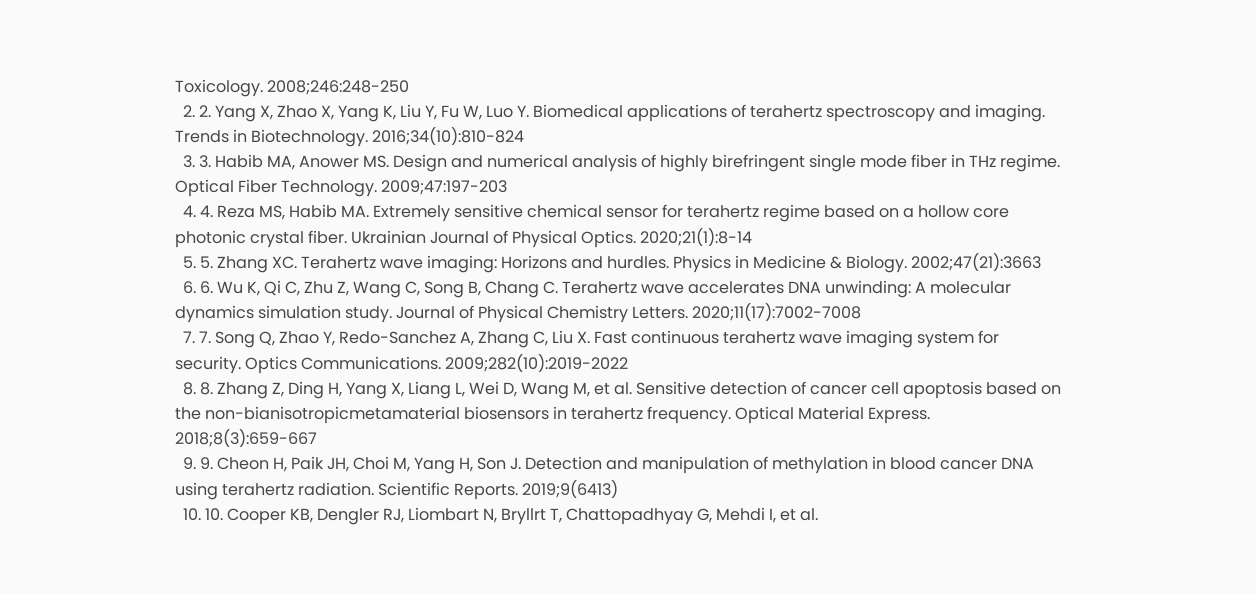Toxicology. 2008;246:248-250
  2. 2. Yang X, Zhao X, Yang K, Liu Y, Fu W, Luo Y. Biomedical applications of terahertz spectroscopy and imaging. Trends in Biotechnology. 2016;34(10):810-824
  3. 3. Habib MA, Anower MS. Design and numerical analysis of highly birefringent single mode fiber in THz regime. Optical Fiber Technology. 2009;47:197-203
  4. 4. Reza MS, Habib MA. Extremely sensitive chemical sensor for terahertz regime based on a hollow core photonic crystal fiber. Ukrainian Journal of Physical Optics. 2020;21(1):8-14
  5. 5. Zhang XC. Terahertz wave imaging: Horizons and hurdles. Physics in Medicine & Biology. 2002;47(21):3663
  6. 6. Wu K, Qi C, Zhu Z, Wang C, Song B, Chang C. Terahertz wave accelerates DNA unwinding: A molecular dynamics simulation study. Journal of Physical Chemistry Letters. 2020;11(17):7002-7008
  7. 7. Song Q, Zhao Y, Redo-Sanchez A, Zhang C, Liu X. Fast continuous terahertz wave imaging system for security. Optics Communications. 2009;282(10):2019-2022
  8. 8. Zhang Z, Ding H, Yang X, Liang L, Wei D, Wang M, et al. Sensitive detection of cancer cell apoptosis based on the non-bianisotropicmetamaterial biosensors in terahertz frequency. Optical Material Express. 2018;8(3):659-667
  9. 9. Cheon H, Paik JH, Choi M, Yang H, Son J. Detection and manipulation of methylation in blood cancer DNA using terahertz radiation. Scientific Reports. 2019;9(6413)
  10. 10. Cooper KB, Dengler RJ, Liombart N, Bryllrt T, Chattopadhyay G, Mehdi I, et al.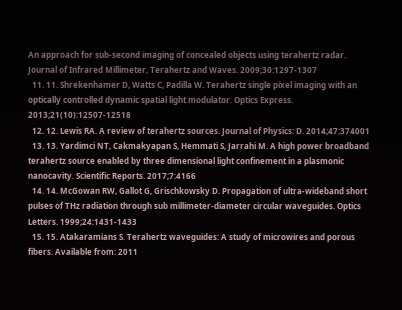An approach for sub-second imaging of concealed objects using terahertz radar. Journal of Infrared Millimeter, Terahertz and Waves. 2009;30:1297-1307
  11. 11. Shrekenhamer D, Watts C, Padilla W. Terahertz single pixel imaging with an optically controlled dynamic spatial light modulator. Optics Express. 2013;21(10):12507-12518
  12. 12. Lewis RA. A review of terahertz sources. Journal of Physics: D. 2014;47:374001
  13. 13. Yardimci NT, Cakmakyapan S, Hemmati S, Jarrahi M. A high power broadband terahertz source enabled by three dimensional light confinement in a plasmonic nanocavity. Scientific Reports. 2017;7:4166
  14. 14. McGowan RW, Gallot G, Grischkowsky D. Propagation of ultra-wideband short pulses of THz radiation through sub millimeter-diameter circular waveguides. Optics Letters. 1999;24:1431-1433
  15. 15. Atakaramians S. Terahertz waveguides: A study of microwires and porous fibers. Available from: 2011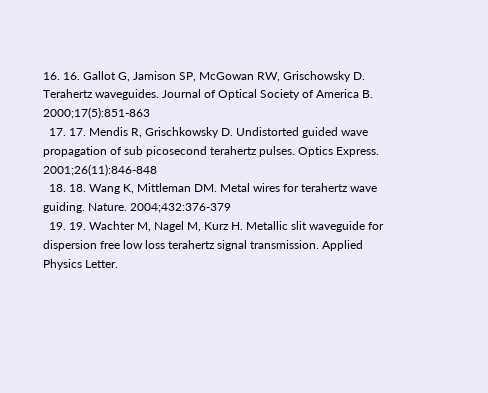16. 16. Gallot G, Jamison SP, McGowan RW, Grischowsky D. Terahertz waveguides. Journal of Optical Society of America B. 2000;17(5):851-863
  17. 17. Mendis R, Grischkowsky D. Undistorted guided wave propagation of sub picosecond terahertz pulses. Optics Express. 2001;26(11):846-848
  18. 18. Wang K, Mittleman DM. Metal wires for terahertz wave guiding. Nature. 2004;432:376-379
  19. 19. Wachter M, Nagel M, Kurz H. Metallic slit waveguide for dispersion free low loss terahertz signal transmission. Applied Physics Letter.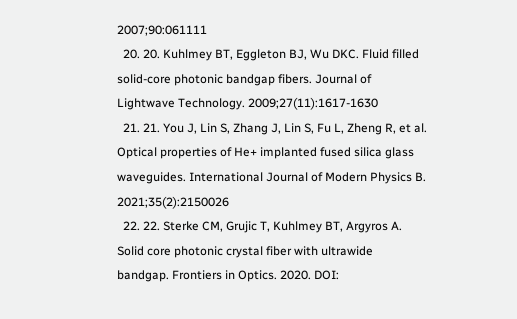2007;90:061111
  20. 20. Kuhlmey BT, Eggleton BJ, Wu DKC. Fluid filled solid-core photonic bandgap fibers. Journal of Lightwave Technology. 2009;27(11):1617-1630
  21. 21. You J, Lin S, Zhang J, Lin S, Fu L, Zheng R, et al. Optical properties of He+ implanted fused silica glass waveguides. International Journal of Modern Physics B. 2021;35(2):2150026
  22. 22. Sterke CM, Grujic T, Kuhlmey BT, Argyros A. Solid core photonic crystal fiber with ultrawide bandgap. Frontiers in Optics. 2020. DOI: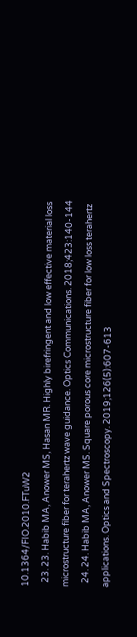10.1364/FIO.2010.FTuW2
  23. 23. Habib MA, Anower MS, Hasan MR. Highly birefringent and low effective material loss microstructure fiber for terahertz wave guidance. Optics Communications. 2018;423:140-144
  24. 24. Habib MA, Anower MS. Square porous core microstructure fiber for low loss terahertz applications. Optics and Spectroscopy. 2019;126(5):607-613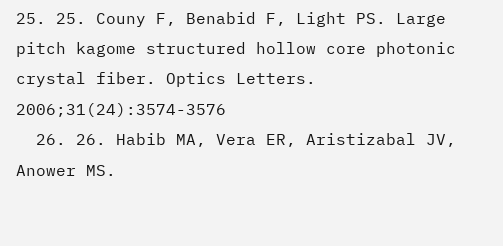25. 25. Couny F, Benabid F, Light PS. Large pitch kagome structured hollow core photonic crystal fiber. Optics Letters. 2006;31(24):3574-3576
  26. 26. Habib MA, Vera ER, Aristizabal JV, Anower MS.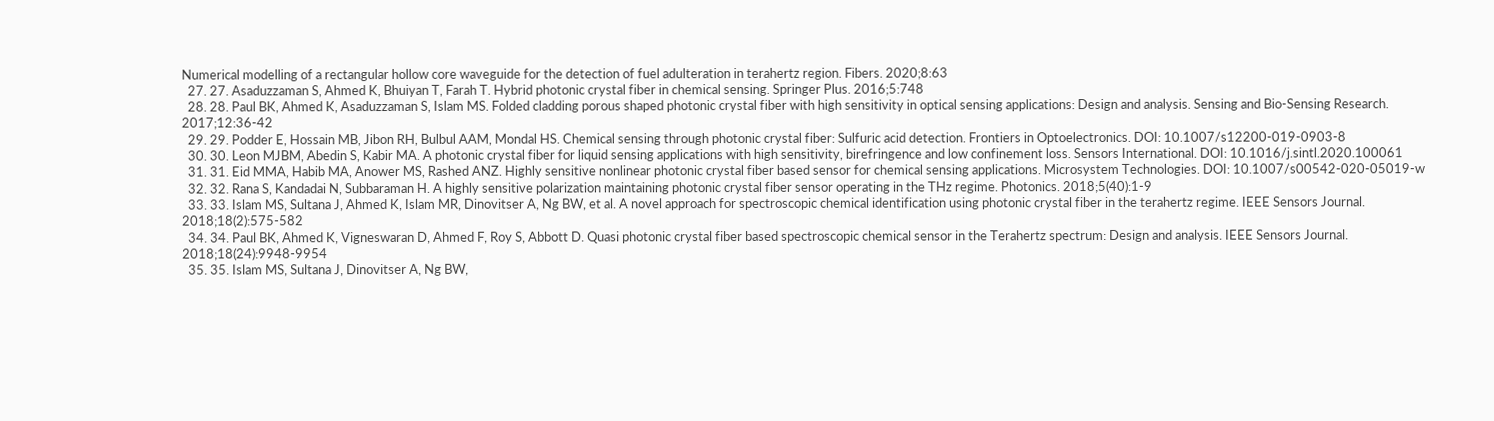Numerical modelling of a rectangular hollow core waveguide for the detection of fuel adulteration in terahertz region. Fibers. 2020;8:63
  27. 27. Asaduzzaman S, Ahmed K, Bhuiyan T, Farah T. Hybrid photonic crystal fiber in chemical sensing. Springer Plus. 2016;5:748
  28. 28. Paul BK, Ahmed K, Asaduzzaman S, Islam MS. Folded cladding porous shaped photonic crystal fiber with high sensitivity in optical sensing applications: Design and analysis. Sensing and Bio-Sensing Research. 2017;12:36-42
  29. 29. Podder E, Hossain MB, Jibon RH, Bulbul AAM, Mondal HS. Chemical sensing through photonic crystal fiber: Sulfuric acid detection. Frontiers in Optoelectronics. DOI: 10.1007/s12200-019-0903-8
  30. 30. Leon MJBM, Abedin S, Kabir MA. A photonic crystal fiber for liquid sensing applications with high sensitivity, birefringence and low confinement loss. Sensors International. DOI: 10.1016/j.sintl.2020.100061
  31. 31. Eid MMA, Habib MA, Anower MS, Rashed ANZ. Highly sensitive nonlinear photonic crystal fiber based sensor for chemical sensing applications. Microsystem Technologies. DOI: 10.1007/s00542-020-05019-w
  32. 32. Rana S, Kandadai N, Subbaraman H. A highly sensitive polarization maintaining photonic crystal fiber sensor operating in the THz regime. Photonics. 2018;5(40):1-9
  33. 33. Islam MS, Sultana J, Ahmed K, Islam MR, Dinovitser A, Ng BW, et al. A novel approach for spectroscopic chemical identification using photonic crystal fiber in the terahertz regime. IEEE Sensors Journal. 2018;18(2):575-582
  34. 34. Paul BK, Ahmed K, Vigneswaran D, Ahmed F, Roy S, Abbott D. Quasi photonic crystal fiber based spectroscopic chemical sensor in the Terahertz spectrum: Design and analysis. IEEE Sensors Journal. 2018;18(24):9948-9954
  35. 35. Islam MS, Sultana J, Dinovitser A, Ng BW,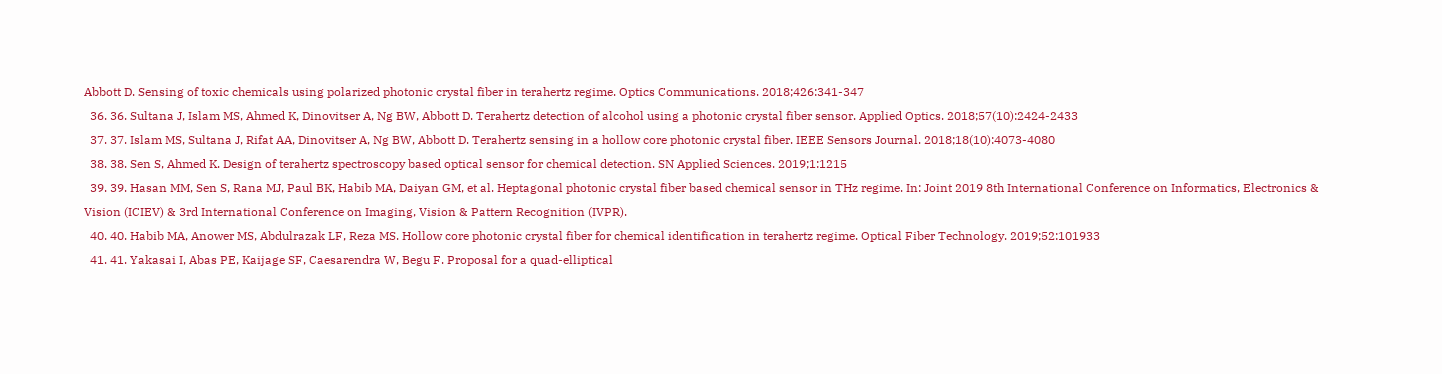Abbott D. Sensing of toxic chemicals using polarized photonic crystal fiber in terahertz regime. Optics Communications. 2018;426:341-347
  36. 36. Sultana J, Islam MS, Ahmed K, Dinovitser A, Ng BW, Abbott D. Terahertz detection of alcohol using a photonic crystal fiber sensor. Applied Optics. 2018;57(10):2424-2433
  37. 37. Islam MS, Sultana J, Rifat AA, Dinovitser A, Ng BW, Abbott D. Terahertz sensing in a hollow core photonic crystal fiber. IEEE Sensors Journal. 2018;18(10):4073-4080
  38. 38. Sen S, Ahmed K. Design of terahertz spectroscopy based optical sensor for chemical detection. SN Applied Sciences. 2019;1:1215
  39. 39. Hasan MM, Sen S, Rana MJ, Paul BK, Habib MA, Daiyan GM, et al. Heptagonal photonic crystal fiber based chemical sensor in THz regime. In: Joint 2019 8th International Conference on Informatics, Electronics & Vision (ICIEV) & 3rd International Conference on Imaging, Vision & Pattern Recognition (IVPR).
  40. 40. Habib MA, Anower MS, Abdulrazak LF, Reza MS. Hollow core photonic crystal fiber for chemical identification in terahertz regime. Optical Fiber Technology. 2019;52:101933
  41. 41. Yakasai I, Abas PE, Kaijage SF, Caesarendra W, Begu F. Proposal for a quad-elliptical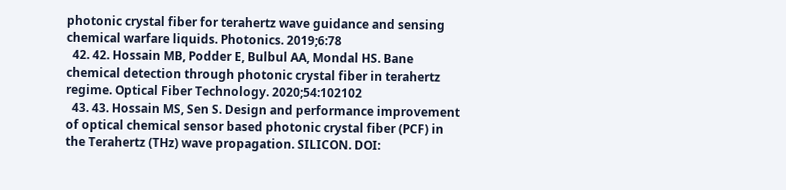photonic crystal fiber for terahertz wave guidance and sensing chemical warfare liquids. Photonics. 2019;6:78
  42. 42. Hossain MB, Podder E, Bulbul AA, Mondal HS. Bane chemical detection through photonic crystal fiber in terahertz regime. Optical Fiber Technology. 2020;54:102102
  43. 43. Hossain MS, Sen S. Design and performance improvement of optical chemical sensor based photonic crystal fiber (PCF) in the Terahertz (THz) wave propagation. SILICON. DOI: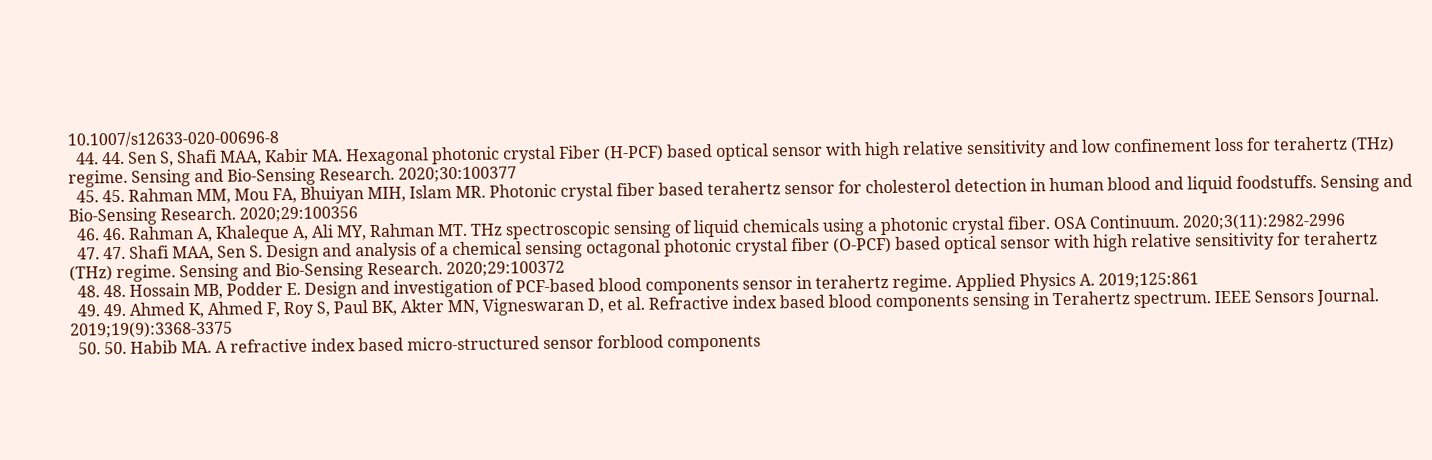10.1007/s12633-020-00696-8
  44. 44. Sen S, Shafi MAA, Kabir MA. Hexagonal photonic crystal Fiber (H-PCF) based optical sensor with high relative sensitivity and low confinement loss for terahertz (THz) regime. Sensing and Bio-Sensing Research. 2020;30:100377
  45. 45. Rahman MM, Mou FA, Bhuiyan MIH, Islam MR. Photonic crystal fiber based terahertz sensor for cholesterol detection in human blood and liquid foodstuffs. Sensing and Bio-Sensing Research. 2020;29:100356
  46. 46. Rahman A, Khaleque A, Ali MY, Rahman MT. THz spectroscopic sensing of liquid chemicals using a photonic crystal fiber. OSA Continuum. 2020;3(11):2982-2996
  47. 47. Shafi MAA, Sen S. Design and analysis of a chemical sensing octagonal photonic crystal fiber (O-PCF) based optical sensor with high relative sensitivity for terahertz (THz) regime. Sensing and Bio-Sensing Research. 2020;29:100372
  48. 48. Hossain MB, Podder E. Design and investigation of PCF-based blood components sensor in terahertz regime. Applied Physics A. 2019;125:861
  49. 49. Ahmed K, Ahmed F, Roy S, Paul BK, Akter MN, Vigneswaran D, et al. Refractive index based blood components sensing in Terahertz spectrum. IEEE Sensors Journal. 2019;19(9):3368-3375
  50. 50. Habib MA. A refractive index based micro-structured sensor forblood components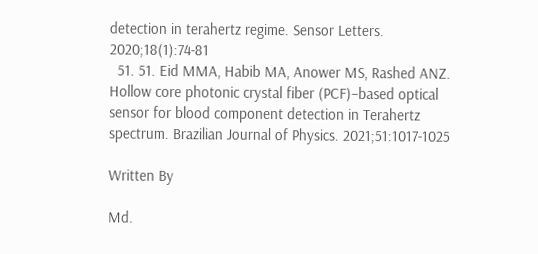detection in terahertz regime. Sensor Letters. 2020;18(1):74-81
  51. 51. Eid MMA, Habib MA, Anower MS, Rashed ANZ. Hollow core photonic crystal fiber (PCF)–based optical sensor for blood component detection in Terahertz spectrum. Brazilian Journal of Physics. 2021;51:1017-1025

Written By

Md.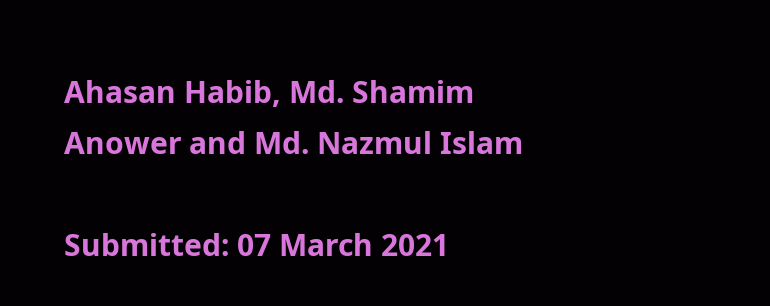Ahasan Habib, Md. Shamim Anower and Md. Nazmul Islam

Submitted: 07 March 2021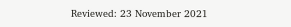Reviewed: 23 November 2021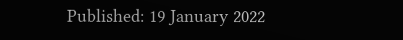Published: 19 January 2022